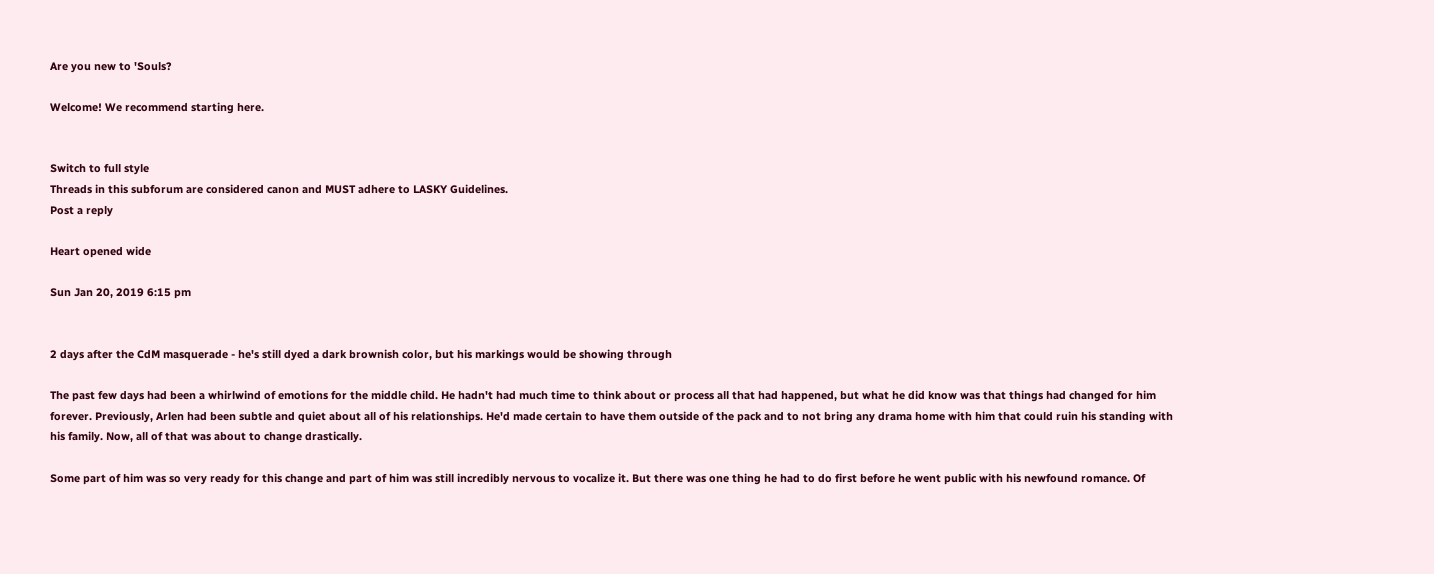Are you new to 'Souls?

Welcome! We recommend starting here.


Switch to full style
Threads in this subforum are considered canon and MUST adhere to LASKY Guidelines.
Post a reply

Heart opened wide

Sun Jan 20, 2019 6:15 pm


2 days after the CdM masquerade - he's still dyed a dark brownish color, but his markings would be showing through

The past few days had been a whirlwind of emotions for the middle child. He hadn't had much time to think about or process all that had happened, but what he did know was that things had changed for him forever. Previously, Arlen had been subtle and quiet about all of his relationships. He'd made certain to have them outside of the pack and to not bring any drama home with him that could ruin his standing with his family. Now, all of that was about to change drastically.

Some part of him was so very ready for this change and part of him was still incredibly nervous to vocalize it. But there was one thing he had to do first before he went public with his newfound romance. Of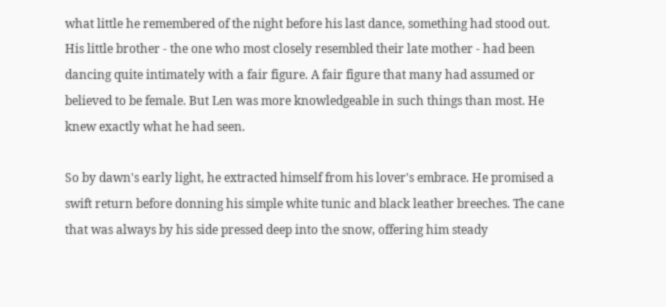what little he remembered of the night before his last dance, something had stood out. His little brother - the one who most closely resembled their late mother - had been dancing quite intimately with a fair figure. A fair figure that many had assumed or believed to be female. But Len was more knowledgeable in such things than most. He knew exactly what he had seen.

So by dawn's early light, he extracted himself from his lover's embrace. He promised a swift return before donning his simple white tunic and black leather breeches. The cane that was always by his side pressed deep into the snow, offering him steady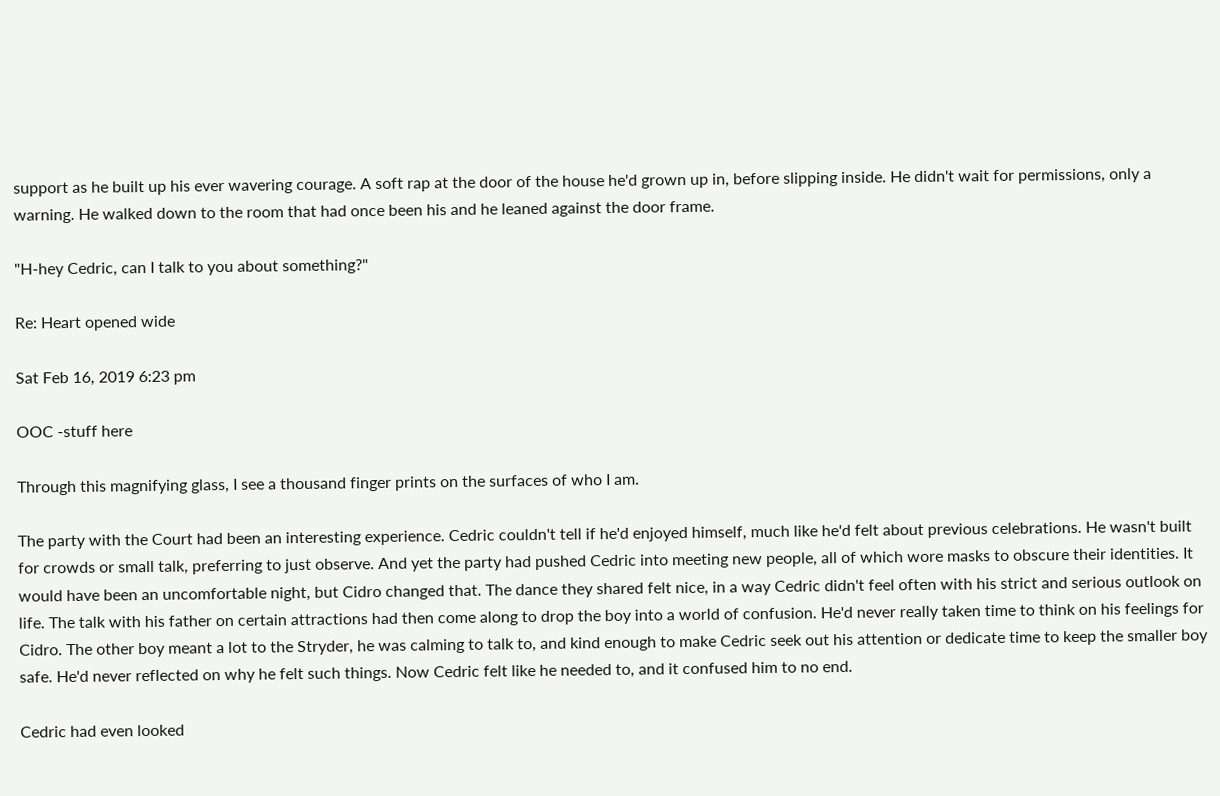support as he built up his ever wavering courage. A soft rap at the door of the house he'd grown up in, before slipping inside. He didn't wait for permissions, only a warning. He walked down to the room that had once been his and he leaned against the door frame.

"H-hey Cedric, can I talk to you about something?"

Re: Heart opened wide

Sat Feb 16, 2019 6:23 pm

OOC -stuff here

Through this magnifying glass, I see a thousand finger prints on the surfaces of who I am.

The party with the Court had been an interesting experience. Cedric couldn't tell if he'd enjoyed himself, much like he'd felt about previous celebrations. He wasn't built for crowds or small talk, preferring to just observe. And yet the party had pushed Cedric into meeting new people, all of which wore masks to obscure their identities. It would have been an uncomfortable night, but Cidro changed that. The dance they shared felt nice, in a way Cedric didn't feel often with his strict and serious outlook on life. The talk with his father on certain attractions had then come along to drop the boy into a world of confusion. He'd never really taken time to think on his feelings for Cidro. The other boy meant a lot to the Stryder, he was calming to talk to, and kind enough to make Cedric seek out his attention or dedicate time to keep the smaller boy safe. He'd never reflected on why he felt such things. Now Cedric felt like he needed to, and it confused him to no end.

Cedric had even looked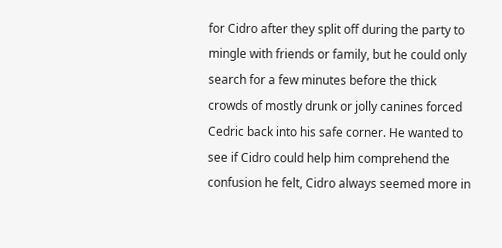for Cidro after they split off during the party to mingle with friends or family, but he could only search for a few minutes before the thick crowds of mostly drunk or jolly canines forced Cedric back into his safe corner. He wanted to see if Cidro could help him comprehend the confusion he felt, Cidro always seemed more in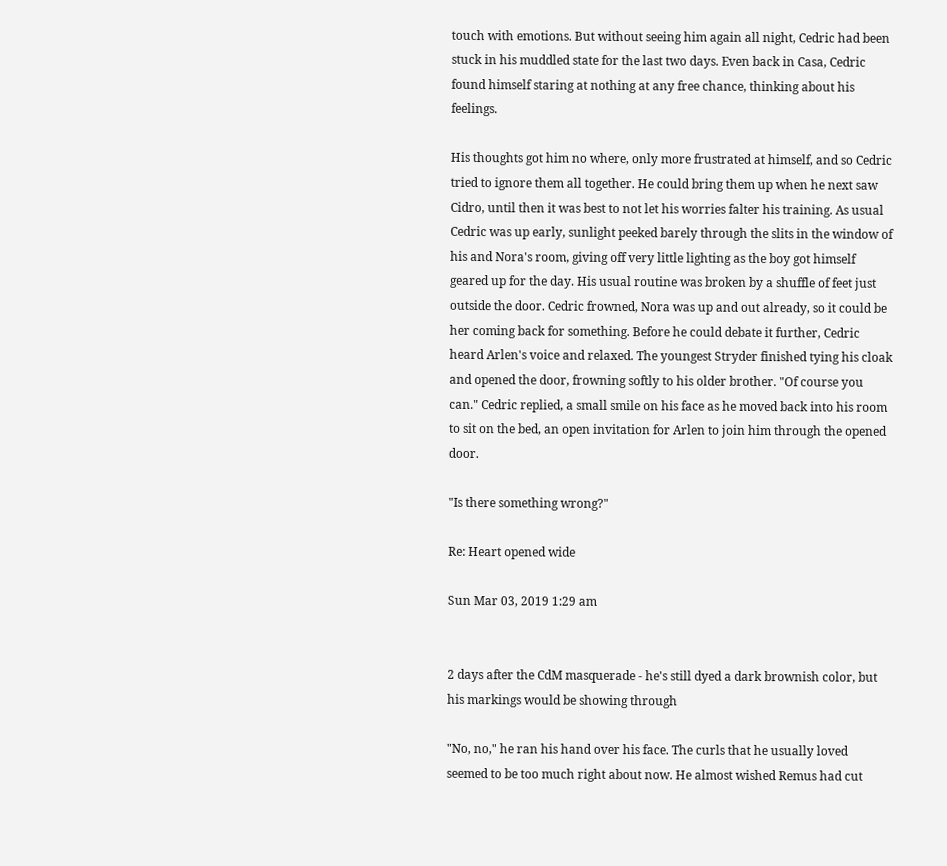touch with emotions. But without seeing him again all night, Cedric had been stuck in his muddled state for the last two days. Even back in Casa, Cedric found himself staring at nothing at any free chance, thinking about his feelings.

His thoughts got him no where, only more frustrated at himself, and so Cedric tried to ignore them all together. He could bring them up when he next saw Cidro, until then it was best to not let his worries falter his training. As usual Cedric was up early, sunlight peeked barely through the slits in the window of his and Nora's room, giving off very little lighting as the boy got himself geared up for the day. His usual routine was broken by a shuffle of feet just outside the door. Cedric frowned, Nora was up and out already, so it could be her coming back for something. Before he could debate it further, Cedric heard Arlen's voice and relaxed. The youngest Stryder finished tying his cloak and opened the door, frowning softly to his older brother. "Of course you can." Cedric replied, a small smile on his face as he moved back into his room to sit on the bed, an open invitation for Arlen to join him through the opened door.

"Is there something wrong?"

Re: Heart opened wide

Sun Mar 03, 2019 1:29 am


2 days after the CdM masquerade - he's still dyed a dark brownish color, but his markings would be showing through

"No, no," he ran his hand over his face. The curls that he usually loved seemed to be too much right about now. He almost wished Remus had cut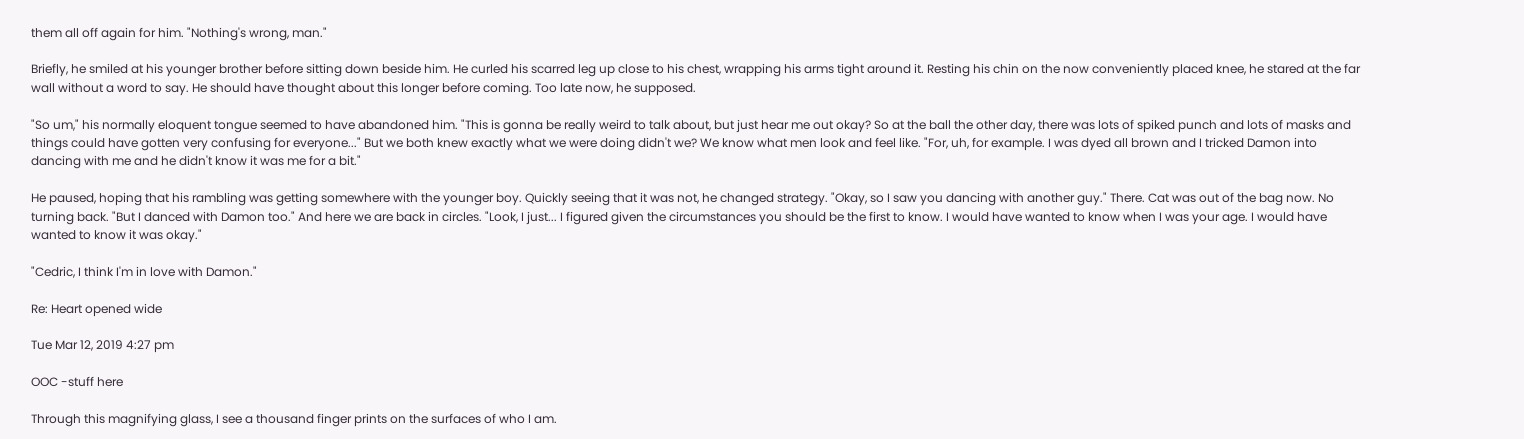them all off again for him. "Nothing's wrong, man."

Briefly, he smiled at his younger brother before sitting down beside him. He curled his scarred leg up close to his chest, wrapping his arms tight around it. Resting his chin on the now conveniently placed knee, he stared at the far wall without a word to say. He should have thought about this longer before coming. Too late now, he supposed.

"So um," his normally eloquent tongue seemed to have abandoned him. "This is gonna be really weird to talk about, but just hear me out okay? So at the ball the other day, there was lots of spiked punch and lots of masks and things could have gotten very confusing for everyone..." But we both knew exactly what we were doing didn't we? We know what men look and feel like. "For, uh, for example. I was dyed all brown and I tricked Damon into dancing with me and he didn't know it was me for a bit."

He paused, hoping that his rambling was getting somewhere with the younger boy. Quickly seeing that it was not, he changed strategy. "Okay, so I saw you dancing with another guy." There. Cat was out of the bag now. No turning back. "But I danced with Damon too." And here we are back in circles. "Look, I just... I figured given the circumstances you should be the first to know. I would have wanted to know when I was your age. I would have wanted to know it was okay."

"Cedric, I think I'm in love with Damon."

Re: Heart opened wide

Tue Mar 12, 2019 4:27 pm

OOC -stuff here

Through this magnifying glass, I see a thousand finger prints on the surfaces of who I am.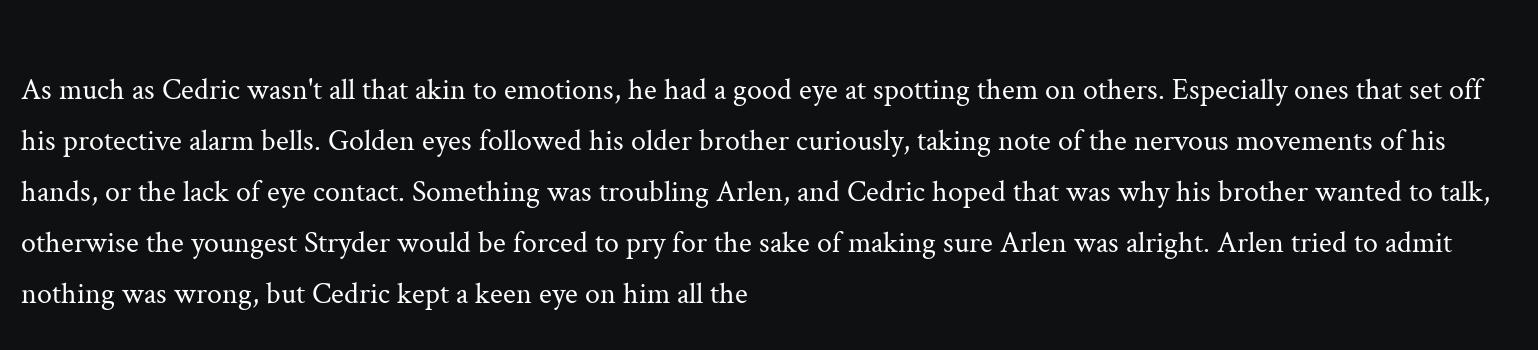As much as Cedric wasn't all that akin to emotions, he had a good eye at spotting them on others. Especially ones that set off his protective alarm bells. Golden eyes followed his older brother curiously, taking note of the nervous movements of his hands, or the lack of eye contact. Something was troubling Arlen, and Cedric hoped that was why his brother wanted to talk, otherwise the youngest Stryder would be forced to pry for the sake of making sure Arlen was alright. Arlen tried to admit nothing was wrong, but Cedric kept a keen eye on him all the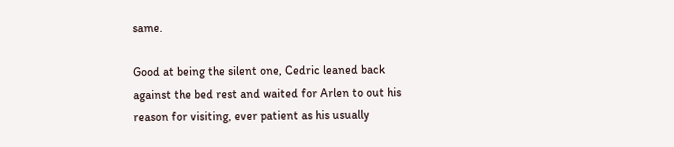same.

Good at being the silent one, Cedric leaned back against the bed rest and waited for Arlen to out his reason for visiting, ever patient as his usually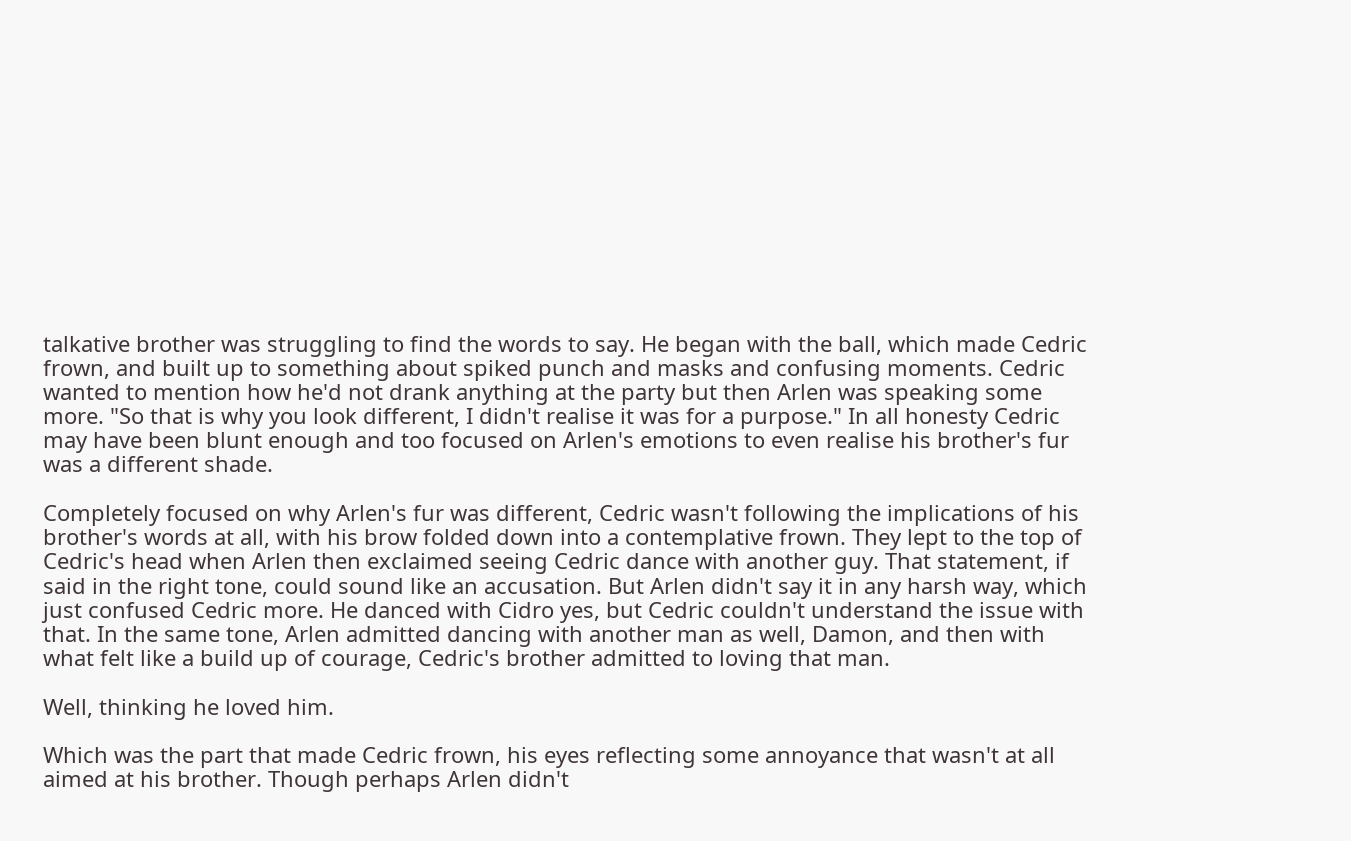talkative brother was struggling to find the words to say. He began with the ball, which made Cedric frown, and built up to something about spiked punch and masks and confusing moments. Cedric wanted to mention how he'd not drank anything at the party but then Arlen was speaking some more. "So that is why you look different, I didn't realise it was for a purpose." In all honesty Cedric may have been blunt enough and too focused on Arlen's emotions to even realise his brother's fur was a different shade.

Completely focused on why Arlen's fur was different, Cedric wasn't following the implications of his brother's words at all, with his brow folded down into a contemplative frown. They lept to the top of Cedric's head when Arlen then exclaimed seeing Cedric dance with another guy. That statement, if said in the right tone, could sound like an accusation. But Arlen didn't say it in any harsh way, which just confused Cedric more. He danced with Cidro yes, but Cedric couldn't understand the issue with that. In the same tone, Arlen admitted dancing with another man as well, Damon, and then with what felt like a build up of courage, Cedric's brother admitted to loving that man.

Well, thinking he loved him.

Which was the part that made Cedric frown, his eyes reflecting some annoyance that wasn't at all aimed at his brother. Though perhaps Arlen didn't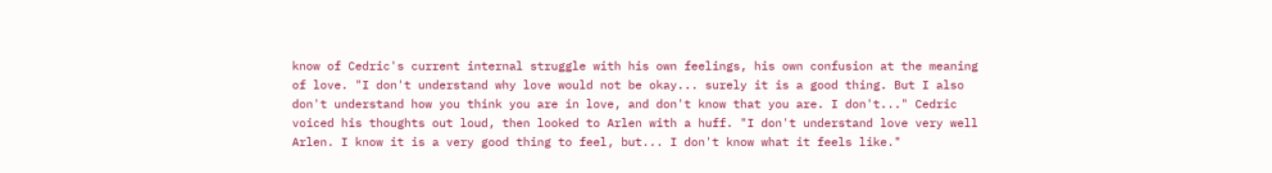know of Cedric's current internal struggle with his own feelings, his own confusion at the meaning of love. "I don't understand why love would not be okay... surely it is a good thing. But I also don't understand how you think you are in love, and don't know that you are. I don't..." Cedric voiced his thoughts out loud, then looked to Arlen with a huff. "I don't understand love very well Arlen. I know it is a very good thing to feel, but... I don't know what it feels like."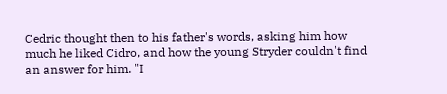Cedric thought then to his father's words, asking him how much he liked Cidro, and how the young Stryder couldn't find an answer for him. "I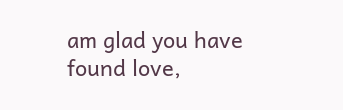am glad you have found love,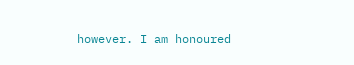however. I am honoured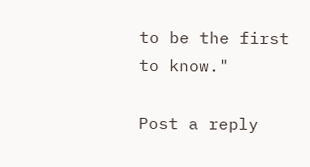to be the first to know."

Post a reply